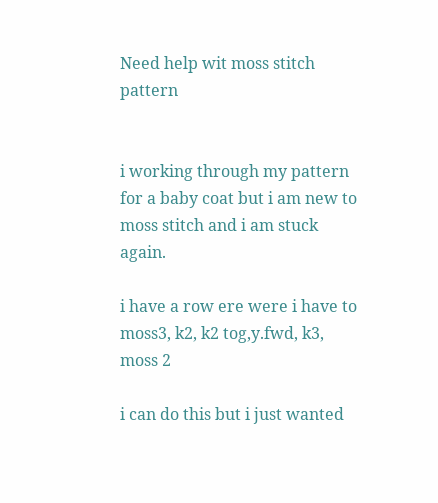Need help wit moss stitch pattern


i working through my pattern for a baby coat but i am new to moss stitch and i am stuck again.

i have a row ere were i have to moss3, k2, k2 tog,y.fwd, k3, moss 2

i can do this but i just wanted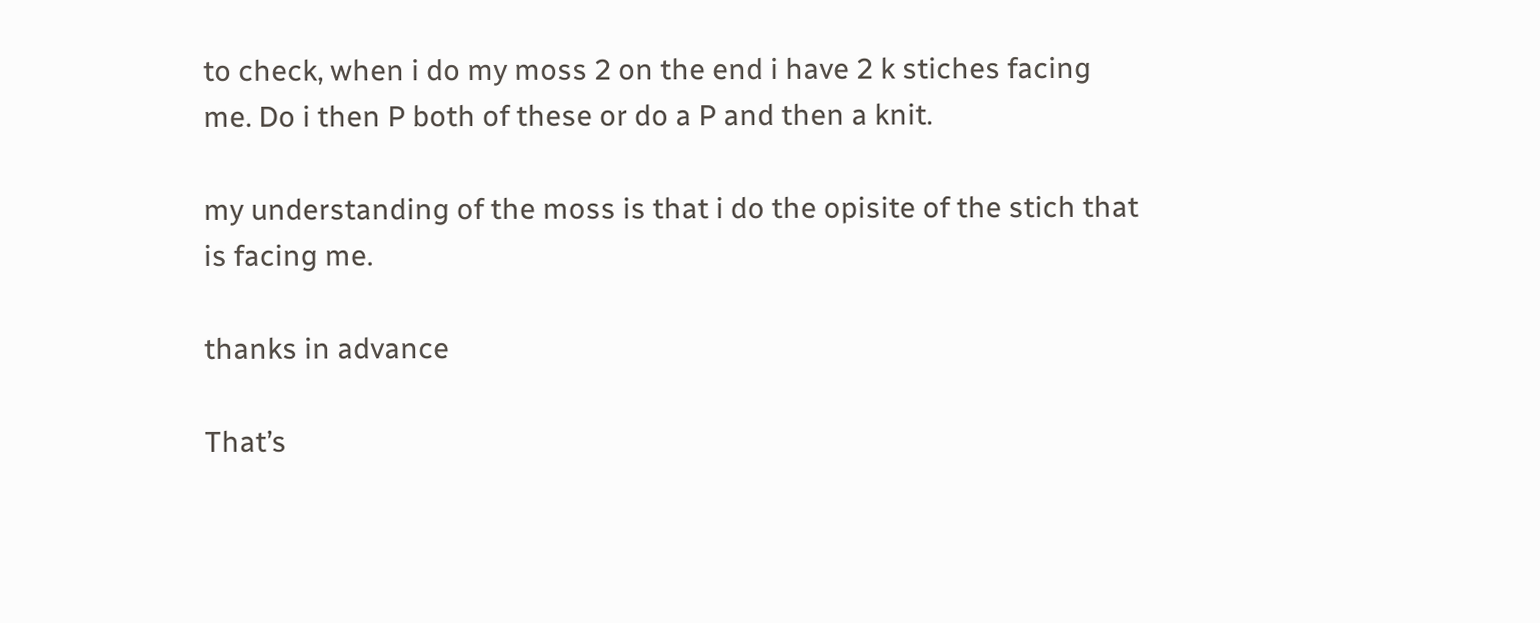to check, when i do my moss 2 on the end i have 2 k stiches facing me. Do i then P both of these or do a P and then a knit.

my understanding of the moss is that i do the opisite of the stich that is facing me.

thanks in advance

That’s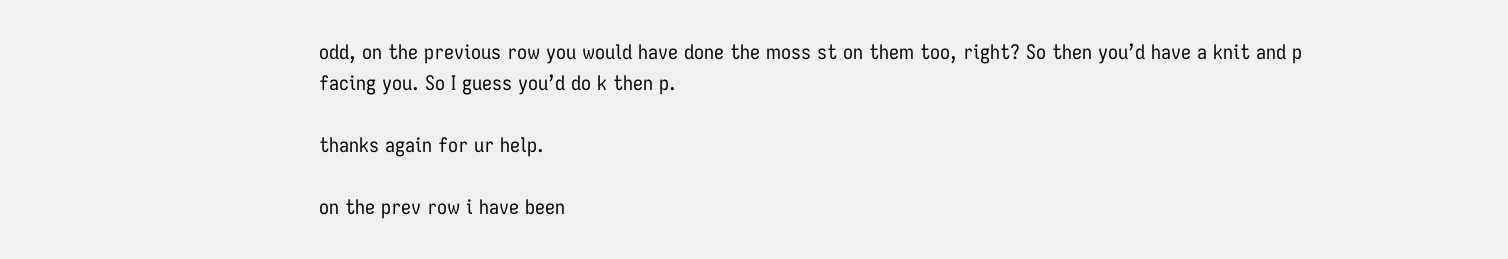odd, on the previous row you would have done the moss st on them too, right? So then you’d have a knit and p facing you. So I guess you’d do k then p.

thanks again for ur help.

on the prev row i have been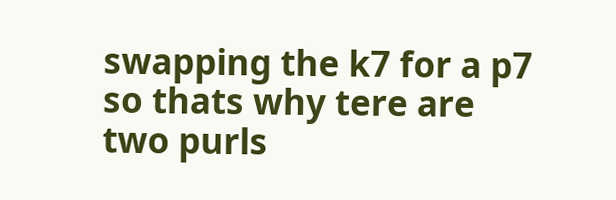swapping the k7 for a p7
so thats why tere are two purls